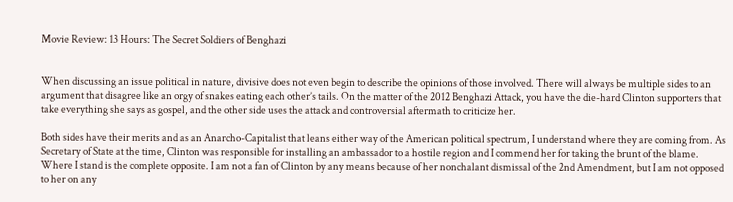Movie Review: 13 Hours: The Secret Soldiers of Benghazi


When discussing an issue political in nature, divisive does not even begin to describe the opinions of those involved. There will always be multiple sides to an argument that disagree like an orgy of snakes eating each other’s tails. On the matter of the 2012 Benghazi Attack, you have the die-hard Clinton supporters that take everything she says as gospel, and the other side uses the attack and controversial aftermath to criticize her.

Both sides have their merits and as an Anarcho-Capitalist that leans either way of the American political spectrum, I understand where they are coming from. As Secretary of State at the time, Clinton was responsible for installing an ambassador to a hostile region and I commend her for taking the brunt of the blame. Where I stand is the complete opposite. I am not a fan of Clinton by any means because of her nonchalant dismissal of the 2nd Amendment, but I am not opposed to her on any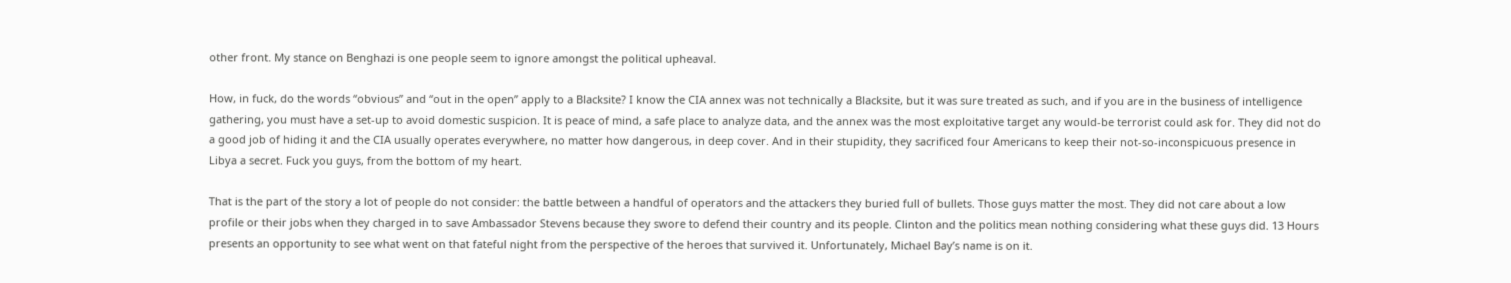other front. My stance on Benghazi is one people seem to ignore amongst the political upheaval.

How, in fuck, do the words “obvious” and “out in the open” apply to a Blacksite? I know the CIA annex was not technically a Blacksite, but it was sure treated as such, and if you are in the business of intelligence gathering, you must have a set-up to avoid domestic suspicion. It is peace of mind, a safe place to analyze data, and the annex was the most exploitative target any would-be terrorist could ask for. They did not do a good job of hiding it and the CIA usually operates everywhere, no matter how dangerous, in deep cover. And in their stupidity, they sacrificed four Americans to keep their not-so-inconspicuous presence in Libya a secret. Fuck you guys, from the bottom of my heart.

That is the part of the story a lot of people do not consider: the battle between a handful of operators and the attackers they buried full of bullets. Those guys matter the most. They did not care about a low profile or their jobs when they charged in to save Ambassador Stevens because they swore to defend their country and its people. Clinton and the politics mean nothing considering what these guys did. 13 Hours presents an opportunity to see what went on that fateful night from the perspective of the heroes that survived it. Unfortunately, Michael Bay’s name is on it.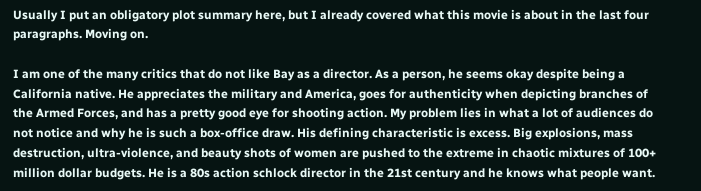Usually I put an obligatory plot summary here, but I already covered what this movie is about in the last four paragraphs. Moving on.

I am one of the many critics that do not like Bay as a director. As a person, he seems okay despite being a California native. He appreciates the military and America, goes for authenticity when depicting branches of the Armed Forces, and has a pretty good eye for shooting action. My problem lies in what a lot of audiences do not notice and why he is such a box-office draw. His defining characteristic is excess. Big explosions, mass destruction, ultra-violence, and beauty shots of women are pushed to the extreme in chaotic mixtures of 100+ million dollar budgets. He is a 80s action schlock director in the 21st century and he knows what people want.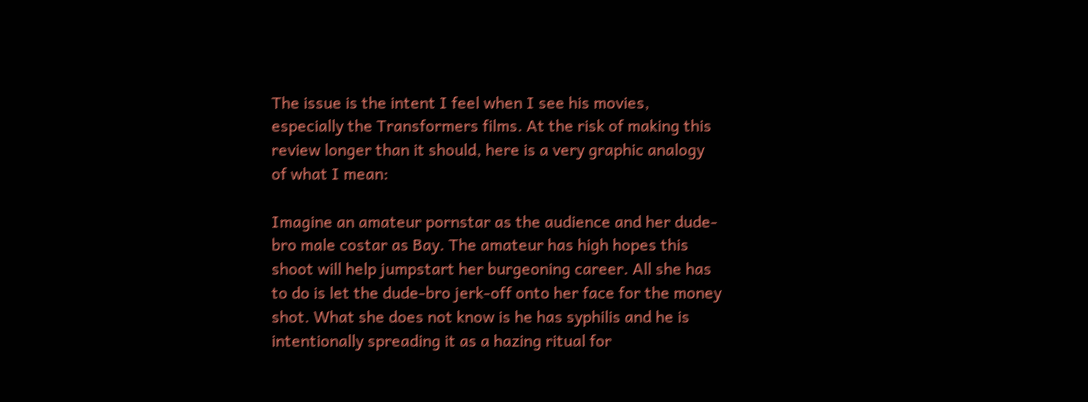The issue is the intent I feel when I see his movies, especially the Transformers films. At the risk of making this review longer than it should, here is a very graphic analogy of what I mean:

Imagine an amateur pornstar as the audience and her dude-bro male costar as Bay. The amateur has high hopes this shoot will help jumpstart her burgeoning career. All she has to do is let the dude-bro jerk-off onto her face for the money shot. What she does not know is he has syphilis and he is intentionally spreading it as a hazing ritual for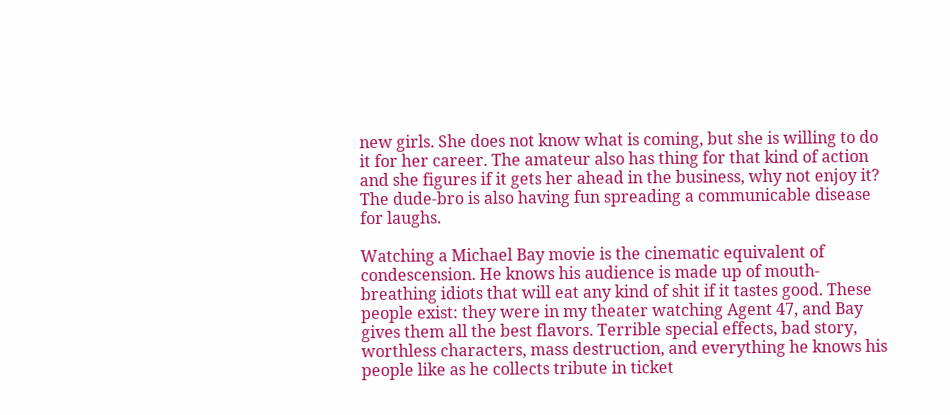new girls. She does not know what is coming, but she is willing to do it for her career. The amateur also has thing for that kind of action and she figures if it gets her ahead in the business, why not enjoy it? The dude-bro is also having fun spreading a communicable disease for laughs.

Watching a Michael Bay movie is the cinematic equivalent of condescension. He knows his audience is made up of mouth-breathing idiots that will eat any kind of shit if it tastes good. These people exist: they were in my theater watching Agent 47, and Bay gives them all the best flavors. Terrible special effects, bad story, worthless characters, mass destruction, and everything he knows his people like as he collects tribute in ticket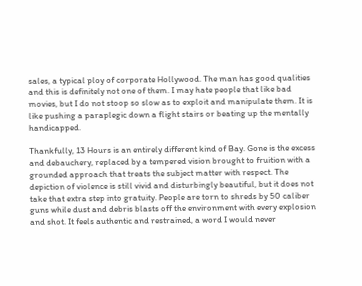sales, a typical ploy of corporate Hollywood. The man has good qualities and this is definitely not one of them. I may hate people that like bad movies, but I do not stoop so slow as to exploit and manipulate them. It is like pushing a paraplegic down a flight stairs or beating up the mentally handicapped.

Thankfully, 13 Hours is an entirely different kind of Bay. Gone is the excess and debauchery, replaced by a tempered vision brought to fruition with a grounded approach that treats the subject matter with respect. The depiction of violence is still vivid and disturbingly beautiful, but it does not take that extra step into gratuity. People are torn to shreds by 50 caliber guns while dust and debris blasts off the environment with every explosion and shot. It feels authentic and restrained, a word I would never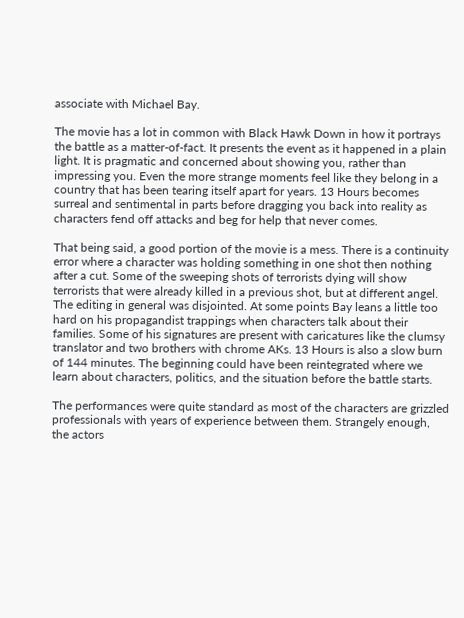associate with Michael Bay.

The movie has a lot in common with Black Hawk Down in how it portrays the battle as a matter-of-fact. It presents the event as it happened in a plain light. It is pragmatic and concerned about showing you, rather than impressing you. Even the more strange moments feel like they belong in a country that has been tearing itself apart for years. 13 Hours becomes surreal and sentimental in parts before dragging you back into reality as characters fend off attacks and beg for help that never comes.

That being said, a good portion of the movie is a mess. There is a continuity error where a character was holding something in one shot then nothing after a cut. Some of the sweeping shots of terrorists dying will show terrorists that were already killed in a previous shot, but at different angel. The editing in general was disjointed. At some points Bay leans a little too hard on his propagandist trappings when characters talk about their families. Some of his signatures are present with caricatures like the clumsy translator and two brothers with chrome AKs. 13 Hours is also a slow burn of 144 minutes. The beginning could have been reintegrated where we learn about characters, politics, and the situation before the battle starts.

The performances were quite standard as most of the characters are grizzled professionals with years of experience between them. Strangely enough, the actors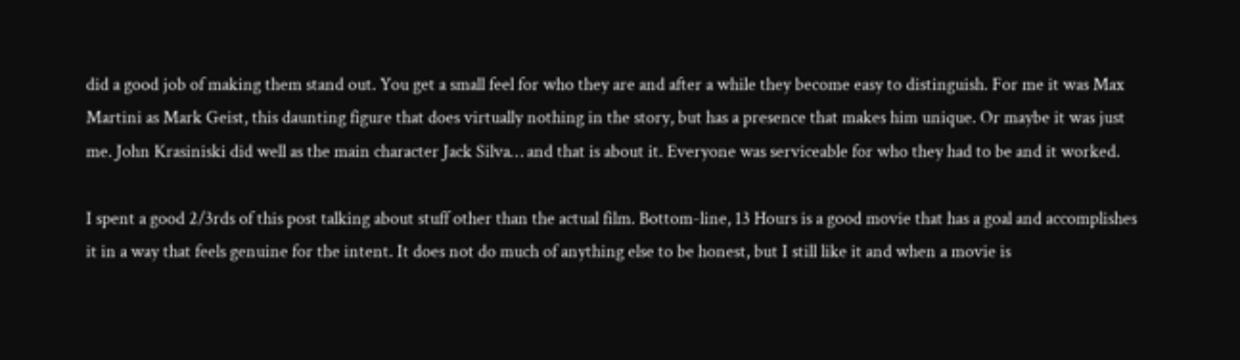did a good job of making them stand out. You get a small feel for who they are and after a while they become easy to distinguish. For me it was Max Martini as Mark Geist, this daunting figure that does virtually nothing in the story, but has a presence that makes him unique. Or maybe it was just me. John Krasiniski did well as the main character Jack Silva… and that is about it. Everyone was serviceable for who they had to be and it worked.

I spent a good 2/3rds of this post talking about stuff other than the actual film. Bottom-line, 13 Hours is a good movie that has a goal and accomplishes it in a way that feels genuine for the intent. It does not do much of anything else to be honest, but I still like it and when a movie is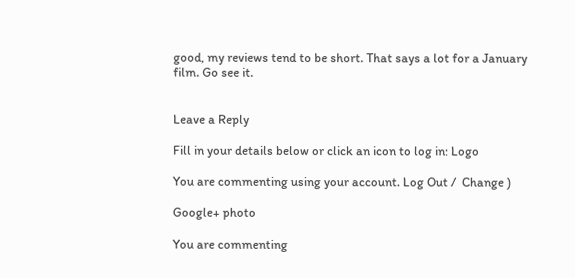good, my reviews tend to be short. That says a lot for a January film. Go see it.


Leave a Reply

Fill in your details below or click an icon to log in: Logo

You are commenting using your account. Log Out /  Change )

Google+ photo

You are commenting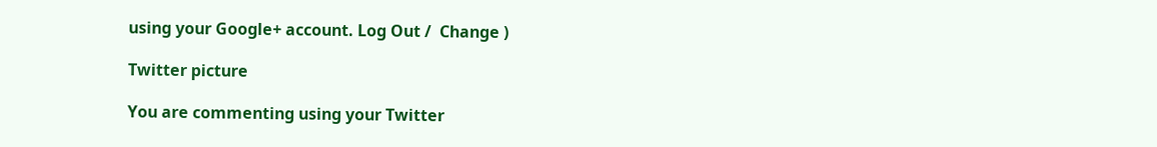using your Google+ account. Log Out /  Change )

Twitter picture

You are commenting using your Twitter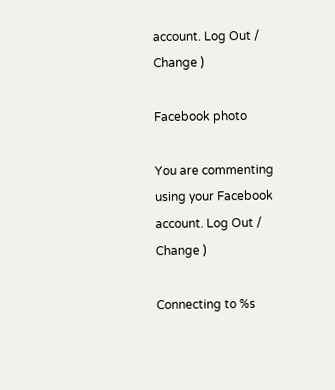account. Log Out /  Change )

Facebook photo

You are commenting using your Facebook account. Log Out /  Change )

Connecting to %s